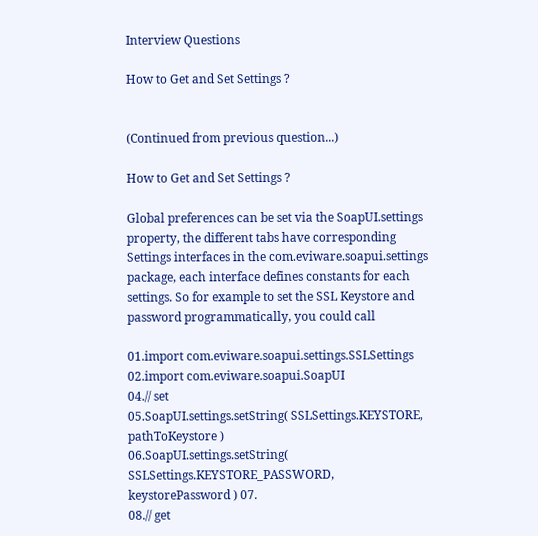Interview Questions

How to Get and Set Settings ?


(Continued from previous question...)

How to Get and Set Settings ?

Global preferences can be set via the SoapUI.settings property, the different tabs have corresponding Settings interfaces in the com.eviware.soapui.settings package, each interface defines constants for each settings. So for example to set the SSL Keystore and password programmatically, you could call

01.import com.eviware.soapui.settings.SSLSettings
02.import com.eviware.soapui.SoapUI
04.// set
05.SoapUI.settings.setString( SSLSettings.KEYSTORE, pathToKeystore )
06.SoapUI.settings.setString( SSLSettings.KEYSTORE_PASSWORD, keystorePassword ) 07.
08.// get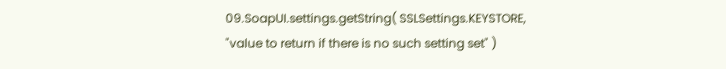09.SoapUI.settings.getString( SSLSettings.KEYSTORE, "value to return if there is no such setting set" )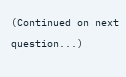(Continued on next question...)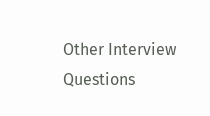Other Interview Questions